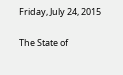Friday, July 24, 2015

The State of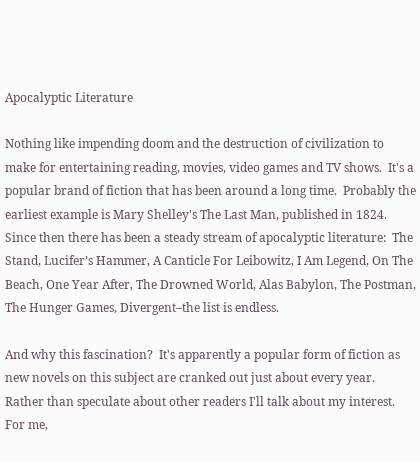Apocalyptic Literature

Nothing like impending doom and the destruction of civilization to make for entertaining reading, movies, video games and TV shows.  It's a popular brand of fiction that has been around a long time.  Probably the earliest example is Mary Shelley's The Last Man, published in 1824.  Since then there has been a steady stream of apocalyptic literature:  The Stand, Lucifer’s Hammer, A Canticle For Leibowitz, I Am Legend, On The Beach, One Year After, The Drowned World, Alas Babylon, The Postman, The Hunger Games, Divergent–the list is endless.

And why this fascination?  It's apparently a popular form of fiction as new novels on this subject are cranked out just about every year.  Rather than speculate about other readers I'll talk about my interest.  For me,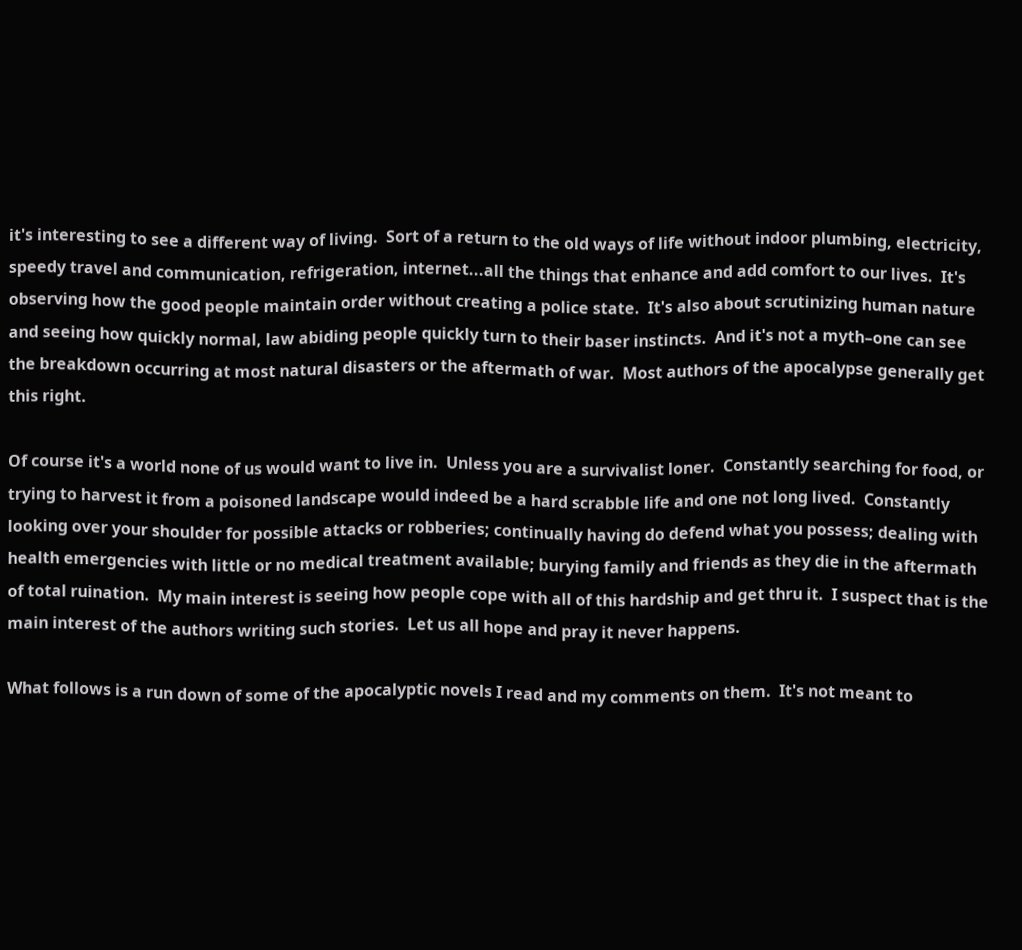it's interesting to see a different way of living.  Sort of a return to the old ways of life without indoor plumbing, electricity, speedy travel and communication, refrigeration, internet...all the things that enhance and add comfort to our lives.  It's observing how the good people maintain order without creating a police state.  It's also about scrutinizing human nature and seeing how quickly normal, law abiding people quickly turn to their baser instincts.  And it's not a myth–one can see the breakdown occurring at most natural disasters or the aftermath of war.  Most authors of the apocalypse generally get this right.

Of course it's a world none of us would want to live in.  Unless you are a survivalist loner.  Constantly searching for food, or trying to harvest it from a poisoned landscape would indeed be a hard scrabble life and one not long lived.  Constantly looking over your shoulder for possible attacks or robberies; continually having do defend what you possess; dealing with health emergencies with little or no medical treatment available; burying family and friends as they die in the aftermath of total ruination.  My main interest is seeing how people cope with all of this hardship and get thru it.  I suspect that is the main interest of the authors writing such stories.  Let us all hope and pray it never happens.

What follows is a run down of some of the apocalyptic novels I read and my comments on them.  It's not meant to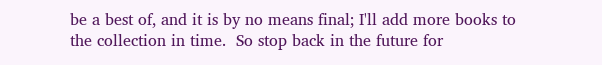be a best of, and it is by no means final; I'll add more books to the collection in time.  So stop back in the future for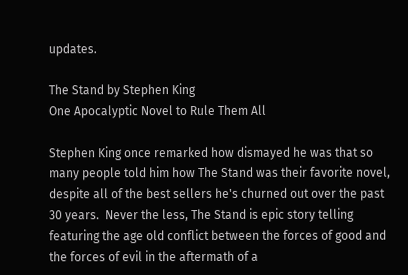updates.

The Stand by Stephen King
One Apocalyptic Novel to Rule Them All

Stephen King once remarked how dismayed he was that so many people told him how The Stand was their favorite novel, despite all of the best sellers he's churned out over the past  30 years.  Never the less, The Stand is epic story telling featuring the age old conflict between the forces of good and the forces of evil in the aftermath of a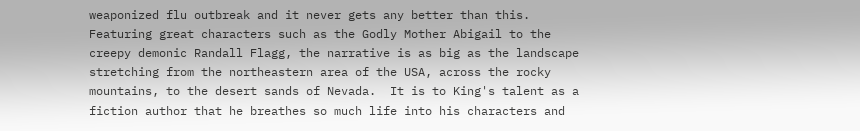weaponized flu outbreak and it never gets any better than this.  Featuring great characters such as the Godly Mother Abigail to the creepy demonic Randall Flagg, the narrative is as big as the landscape stretching from the northeastern area of the USA, across the rocky mountains, to the desert sands of Nevada.  It is to King's talent as a fiction author that he breathes so much life into his characters and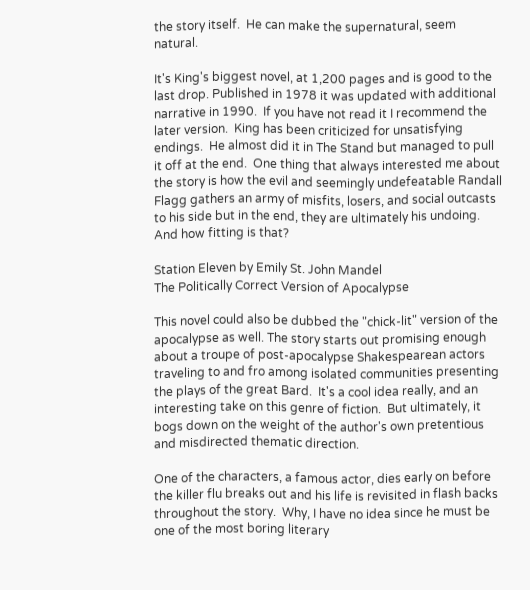the story itself.  He can make the supernatural, seem natural.

It's King's biggest novel, at 1,200 pages and is good to the last drop. Published in 1978 it was updated with additional narrative in 1990.  If you have not read it I recommend the later version.  King has been criticized for unsatisfying endings.  He almost did it in The Stand but managed to pull it off at the end.  One thing that always interested me about the story is how the evil and seemingly undefeatable Randall Flagg gathers an army of misfits, losers, and social outcasts to his side but in the end, they are ultimately his undoing.  And how fitting is that?

Station Eleven by Emily St. John Mandel
The Politically Correct Version of Apocalypse

This novel could also be dubbed the "chick-lit" version of the apocalypse as well. The story starts out promising enough about a troupe of post-apocalypse Shakespearean actors traveling to and fro among isolated communities presenting the plays of the great Bard.  It's a cool idea really, and an interesting take on this genre of fiction.  But ultimately, it bogs down on the weight of the author's own pretentious and misdirected thematic direction.

One of the characters, a famous actor, dies early on before the killer flu breaks out and his life is revisited in flash backs throughout the story.  Why, I have no idea since he must be one of the most boring literary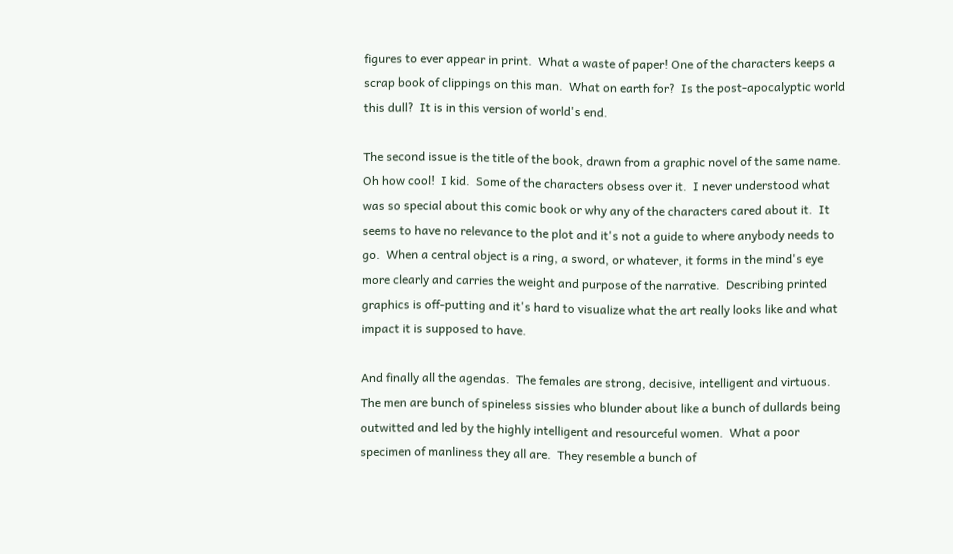figures to ever appear in print.  What a waste of paper! One of the characters keeps a scrap book of clippings on this man.  What on earth for?  Is the post-apocalyptic world this dull?  It is in this version of world's end.

The second issue is the title of the book, drawn from a graphic novel of the same name.  Oh how cool!  I kid.  Some of the characters obsess over it.  I never understood what was so special about this comic book or why any of the characters cared about it.  It seems to have no relevance to the plot and it's not a guide to where anybody needs to go.  When a central object is a ring, a sword, or whatever, it forms in the mind's eye more clearly and carries the weight and purpose of the narrative.  Describing printed graphics is off-putting and it's hard to visualize what the art really looks like and what impact it is supposed to have.

And finally all the agendas.  The females are strong, decisive, intelligent and virtuous.  The men are bunch of spineless sissies who blunder about like a bunch of dullards being outwitted and led by the highly intelligent and resourceful women.  What a poor specimen of manliness they all are.  They resemble a bunch of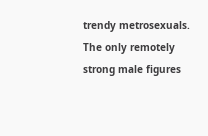trendy metrosexuals.  The only remotely strong male figures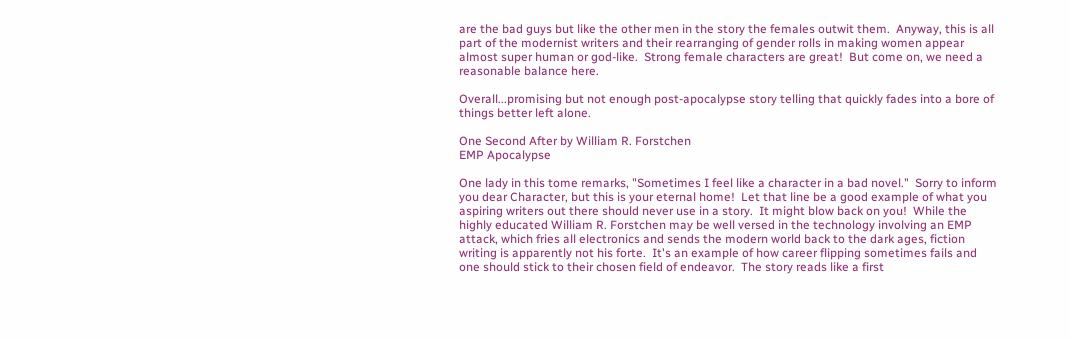are the bad guys but like the other men in the story the females outwit them.  Anyway, this is all part of the modernist writers and their rearranging of gender rolls in making women appear almost super human or god-like.  Strong female characters are great!  But come on, we need a reasonable balance here.

Overall...promising but not enough post-apocalypse story telling that quickly fades into a bore of things better left alone.

One Second After by William R. Forstchen
EMP Apocalypse

One lady in this tome remarks, "Sometimes I feel like a character in a bad novel."  Sorry to inform you dear Character, but this is your eternal home!  Let that line be a good example of what you aspiring writers out there should never use in a story.  It might blow back on you!  While the highly educated William R. Forstchen may be well versed in the technology involving an EMP attack, which fries all electronics and sends the modern world back to the dark ages, fiction writing is apparently not his forte.  It's an example of how career flipping sometimes fails and one should stick to their chosen field of endeavor.  The story reads like a first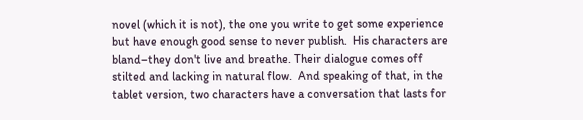novel (which it is not), the one you write to get some experience but have enough good sense to never publish.  His characters are bland–they don't live and breathe. Their dialogue comes off stilted and lacking in natural flow.  And speaking of that, in the tablet version, two characters have a conversation that lasts for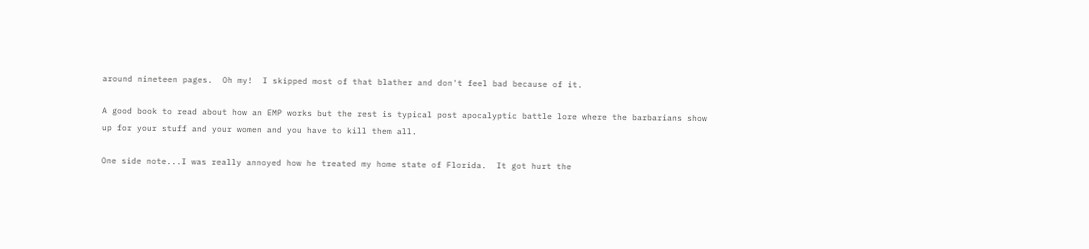around nineteen pages.  Oh my!  I skipped most of that blather and don't feel bad because of it.

A good book to read about how an EMP works but the rest is typical post apocalyptic battle lore where the barbarians show up for your stuff and your women and you have to kill them all.

One side note...I was really annoyed how he treated my home state of Florida.  It got hurt the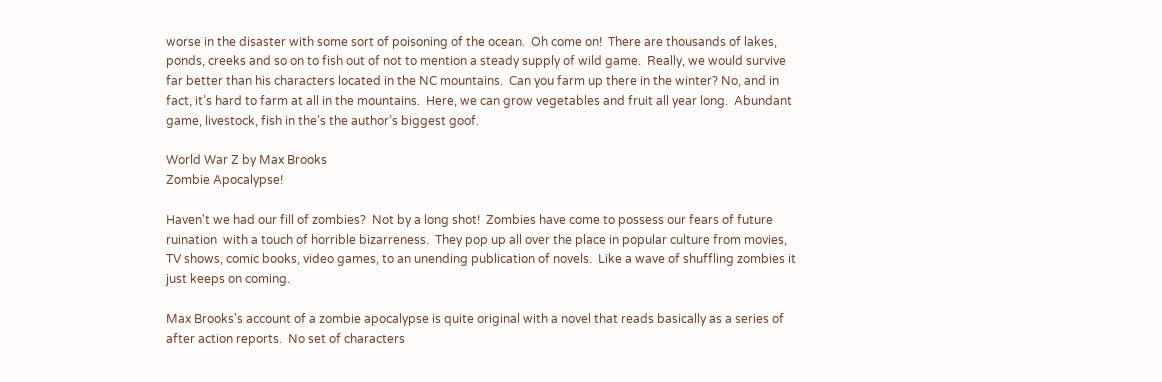worse in the disaster with some sort of poisoning of the ocean.  Oh come on!  There are thousands of lakes, ponds, creeks and so on to fish out of not to mention a steady supply of wild game.  Really, we would survive far better than his characters located in the NC mountains.  Can you farm up there in the winter? No, and in fact, it’s hard to farm at all in the mountains.  Here, we can grow vegetables and fruit all year long.  Abundant game, livestock, fish in the’s the author’s biggest goof.

World War Z by Max Brooks
Zombie Apocalypse!

Haven't we had our fill of zombies?  Not by a long shot!  Zombies have come to possess our fears of future ruination  with a touch of horrible bizarreness.  They pop up all over the place in popular culture from movies, TV shows, comic books, video games, to an unending publication of novels.  Like a wave of shuffling zombies it just keeps on coming.

Max Brooks's account of a zombie apocalypse is quite original with a novel that reads basically as a series of after action reports.  No set of characters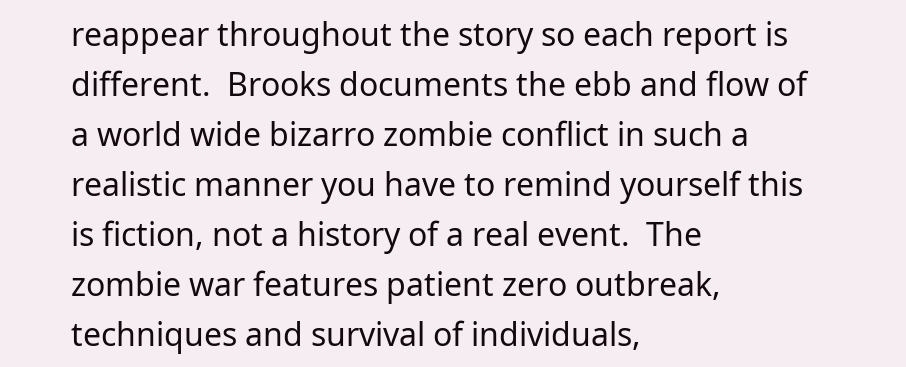reappear throughout the story so each report is different.  Brooks documents the ebb and flow of a world wide bizarro zombie conflict in such a realistic manner you have to remind yourself this is fiction, not a history of a real event.  The zombie war features patient zero outbreak, techniques and survival of individuals,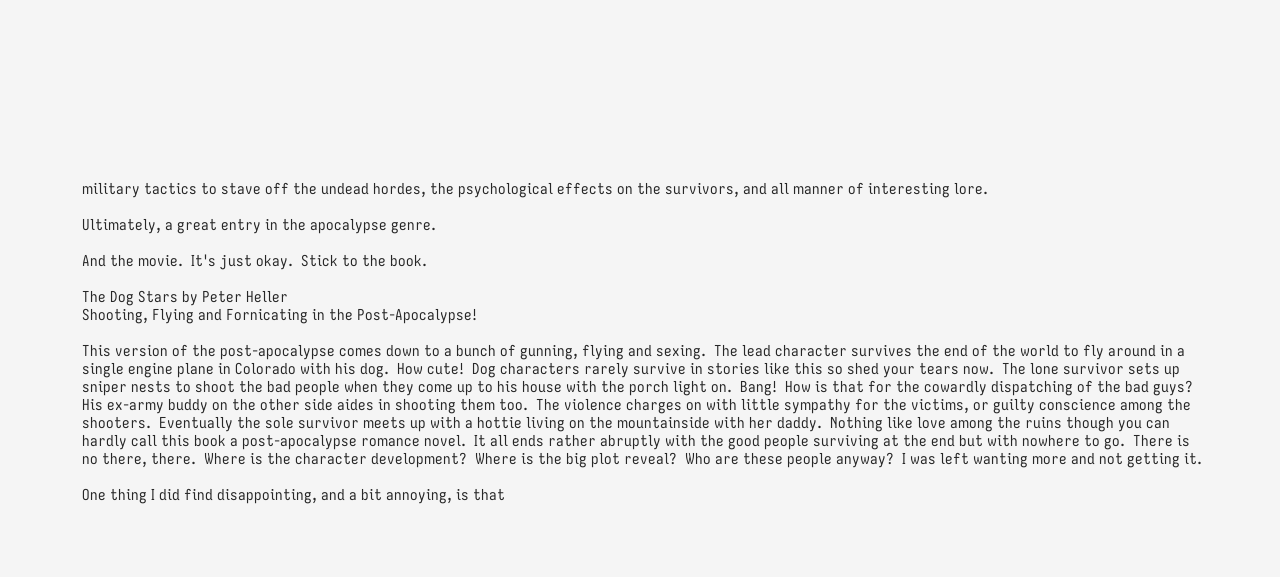military tactics to stave off the undead hordes, the psychological effects on the survivors, and all manner of interesting lore.

Ultimately, a great entry in the apocalypse genre.

And the movie.  It's just okay.  Stick to the book.

The Dog Stars by Peter Heller
Shooting, Flying and Fornicating in the Post-Apocalypse!

This version of the post-apocalypse comes down to a bunch of gunning, flying and sexing.  The lead character survives the end of the world to fly around in a single engine plane in Colorado with his dog.  How cute!  Dog characters rarely survive in stories like this so shed your tears now.  The lone survivor sets up sniper nests to shoot the bad people when they come up to his house with the porch light on.  Bang!  How is that for the cowardly dispatching of the bad guys?  His ex-army buddy on the other side aides in shooting them too.  The violence charges on with little sympathy for the victims, or guilty conscience among the shooters.  Eventually the sole survivor meets up with a hottie living on the mountainside with her daddy.  Nothing like love among the ruins though you can hardly call this book a post-apocalypse romance novel.  It all ends rather abruptly with the good people surviving at the end but with nowhere to go.  There is no there, there.  Where is the character development?  Where is the big plot reveal?  Who are these people anyway?  I was left wanting more and not getting it.

One thing I did find disappointing, and a bit annoying, is that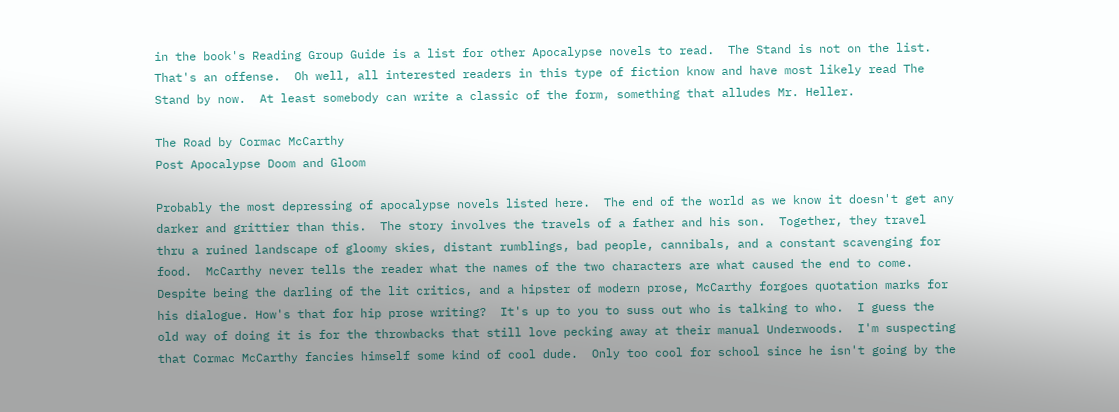in the book's Reading Group Guide is a list for other Apocalypse novels to read.  The Stand is not on the list.  That's an offense.  Oh well, all interested readers in this type of fiction know and have most likely read The Stand by now.  At least somebody can write a classic of the form, something that alludes Mr. Heller.

The Road by Cormac McCarthy
Post Apocalypse Doom and Gloom

Probably the most depressing of apocalypse novels listed here.  The end of the world as we know it doesn't get any darker and grittier than this.  The story involves the travels of a father and his son.  Together, they travel thru a ruined landscape of gloomy skies, distant rumblings, bad people, cannibals, and a constant scavenging for food.  McCarthy never tells the reader what the names of the two characters are what caused the end to come.  Despite being the darling of the lit critics, and a hipster of modern prose, McCarthy forgoes quotation marks for his dialogue. How's that for hip prose writing?  It's up to you to suss out who is talking to who.  I guess the old way of doing it is for the throwbacks that still love pecking away at their manual Underwoods.  I'm suspecting that Cormac McCarthy fancies himself some kind of cool dude.  Only too cool for school since he isn't going by the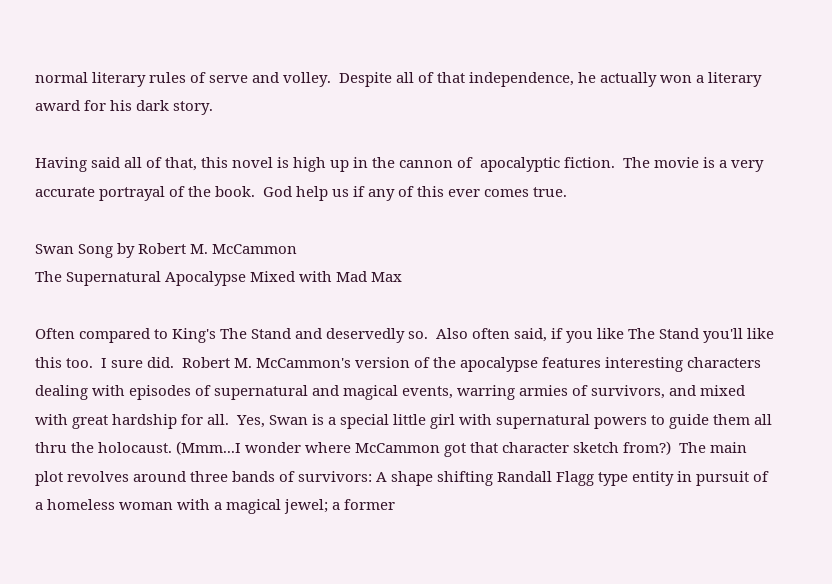normal literary rules of serve and volley.  Despite all of that independence, he actually won a literary award for his dark story.

Having said all of that, this novel is high up in the cannon of  apocalyptic fiction.  The movie is a very accurate portrayal of the book.  God help us if any of this ever comes true.

Swan Song by Robert M. McCammon
The Supernatural Apocalypse Mixed with Mad Max

Often compared to King's The Stand and deservedly so.  Also often said, if you like The Stand you'll like this too.  I sure did.  Robert M. McCammon's version of the apocalypse features interesting characters dealing with episodes of supernatural and magical events, warring armies of survivors, and mixed with great hardship for all.  Yes, Swan is a special little girl with supernatural powers to guide them all thru the holocaust. (Mmm...I wonder where McCammon got that character sketch from?)  The main plot revolves around three bands of survivors: A shape shifting Randall Flagg type entity in pursuit of a homeless woman with a magical jewel; a former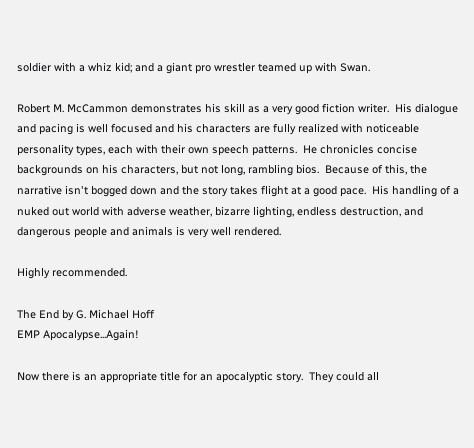soldier with a whiz kid; and a giant pro wrestler teamed up with Swan.

Robert M. McCammon demonstrates his skill as a very good fiction writer.  His dialogue and pacing is well focused and his characters are fully realized with noticeable personality types, each with their own speech patterns.  He chronicles concise backgrounds on his characters, but not long, rambling bios.  Because of this, the narrative isn't bogged down and the story takes flight at a good pace.  His handling of a nuked out world with adverse weather, bizarre lighting, endless destruction, and dangerous people and animals is very well rendered.

Highly recommended.

The End by G. Michael Hoff
EMP Apocalypse...Again!

Now there is an appropriate title for an apocalyptic story.  They could all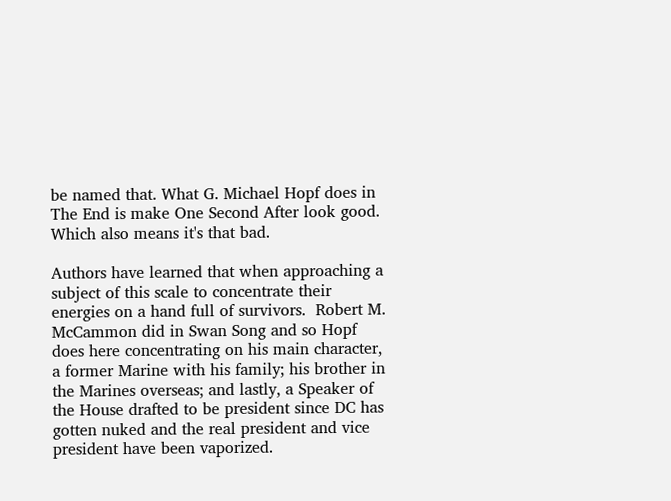be named that. What G. Michael Hopf does in The End is make One Second After look good. Which also means it's that bad.

Authors have learned that when approaching a subject of this scale to concentrate their energies on a hand full of survivors.  Robert M. McCammon did in Swan Song and so Hopf does here concentrating on his main character, a former Marine with his family; his brother in the Marines overseas; and lastly, a Speaker of the House drafted to be president since DC has gotten nuked and the real president and vice president have been vaporized.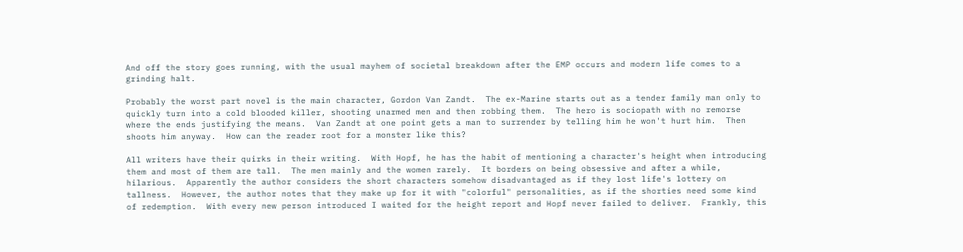And off the story goes running, with the usual mayhem of societal breakdown after the EMP occurs and modern life comes to a grinding halt.

Probably the worst part novel is the main character, Gordon Van Zandt.  The ex-Marine starts out as a tender family man only to quickly turn into a cold blooded killer, shooting unarmed men and then robbing them.  The hero is sociopath with no remorse where the ends justifying the means.  Van Zandt at one point gets a man to surrender by telling him he won't hurt him.  Then shoots him anyway.  How can the reader root for a monster like this?

All writers have their quirks in their writing.  With Hopf, he has the habit of mentioning a character's height when introducing them and most of them are tall.  The men mainly and the women rarely.  It borders on being obsessive and after a while, hilarious.  Apparently the author considers the short characters somehow disadvantaged as if they lost life's lottery on tallness.  However, the author notes that they make up for it with "colorful" personalities, as if the shorties need some kind of redemption.  With every new person introduced I waited for the height report and Hopf never failed to deliver.  Frankly, this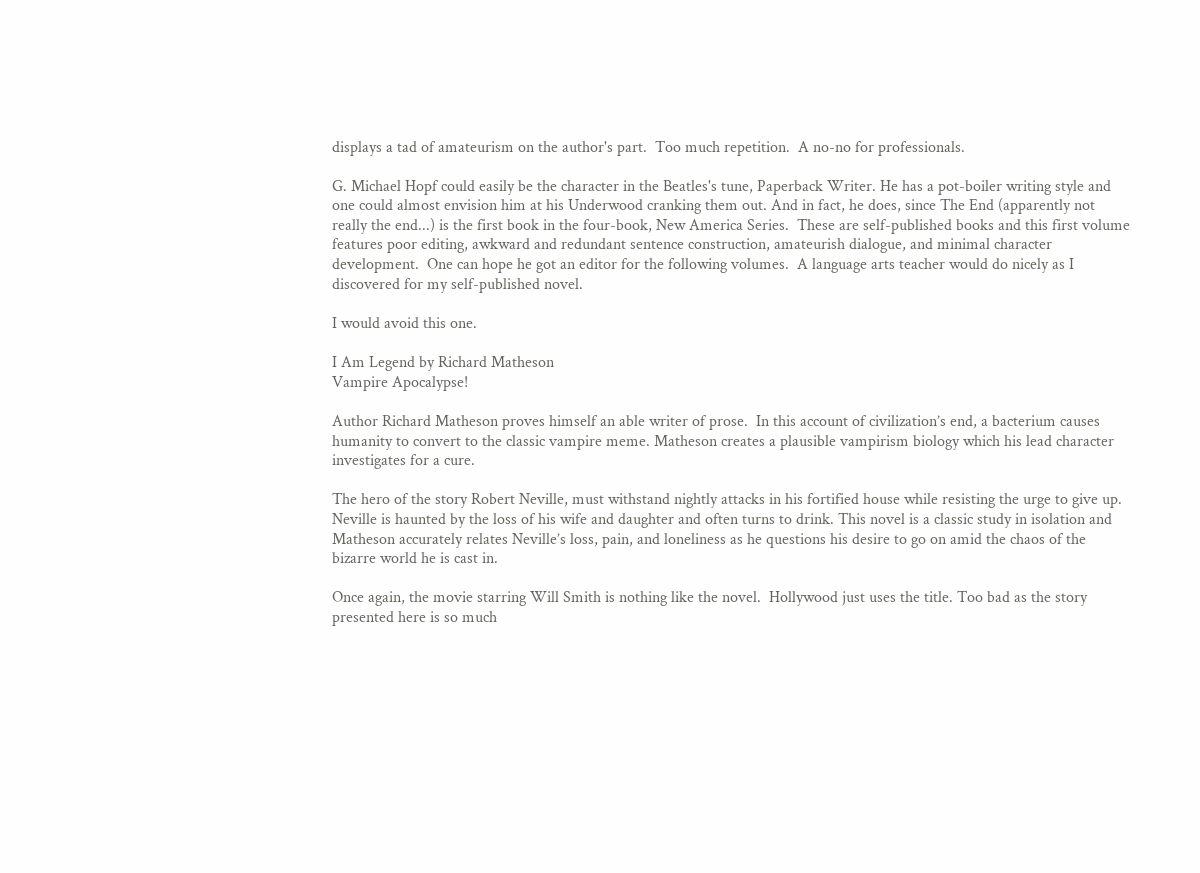displays a tad of amateurism on the author's part.  Too much repetition.  A no-no for professionals.

G. Michael Hopf could easily be the character in the Beatles's tune, Paperback Writer. He has a pot-boiler writing style and one could almost envision him at his Underwood cranking them out. And in fact, he does, since The End (apparently not really the end...) is the first book in the four-book, New America Series.  These are self-published books and this first volume features poor editing, awkward and redundant sentence construction, amateurish dialogue, and minimal character development.  One can hope he got an editor for the following volumes.  A language arts teacher would do nicely as I discovered for my self-published novel.

I would avoid this one.

I Am Legend by Richard Matheson
Vampire Apocalypse!

Author Richard Matheson proves himself an able writer of prose.  In this account of civilization’s end, a bacterium causes humanity to convert to the classic vampire meme. Matheson creates a plausible vampirism biology which his lead character investigates for a cure.

The hero of the story Robert Neville, must withstand nightly attacks in his fortified house while resisting the urge to give up. Neville is haunted by the loss of his wife and daughter and often turns to drink. This novel is a classic study in isolation and Matheson accurately relates Neville’s loss, pain, and loneliness as he questions his desire to go on amid the chaos of the bizarre world he is cast in.

Once again, the movie starring Will Smith is nothing like the novel.  Hollywood just uses the title. Too bad as the story presented here is so much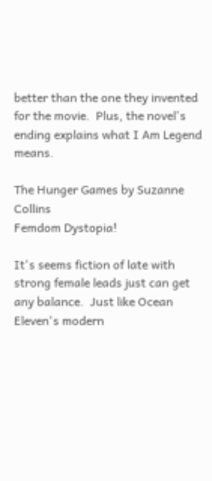better than the one they invented for the movie.  Plus, the novel's ending explains what I Am Legend means.

The Hunger Games by Suzanne Collins
Femdom Dystopia!

It's seems fiction of late with strong female leads just can get any balance.  Just like Ocean Eleven's modern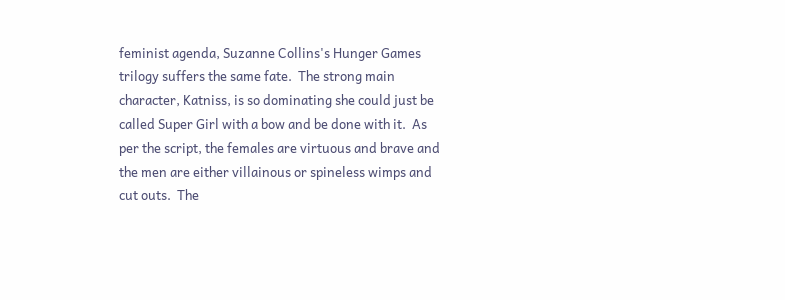feminist agenda, Suzanne Collins's Hunger Games trilogy suffers the same fate.  The strong main character, Katniss, is so dominating she could just be called Super Girl with a bow and be done with it.  As per the script, the females are virtuous and brave and the men are either villainous or spineless wimps and cut outs.  The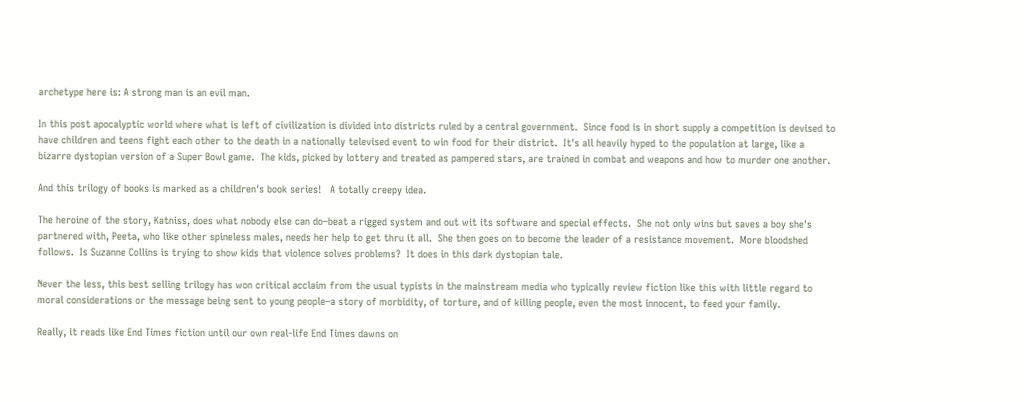archetype here is: A strong man is an evil man.

In this post apocalyptic world where what is left of civilization is divided into districts ruled by a central government.  Since food is in short supply a competition is devised to have children and teens fight each other to the death in a nationally televised event to win food for their district.  It's all heavily hyped to the population at large, like a bizarre dystopian version of a Super Bowl game.  The kids, picked by lottery and treated as pampered stars, are trained in combat and weapons and how to murder one another.

And this trilogy of books is marked as a children's book series!   A totally creepy idea.

The heroine of the story, Katniss, does what nobody else can do–beat a rigged system and out wit its software and special effects.  She not only wins but saves a boy she's partnered with, Peeta, who like other spineless males, needs her help to get thru it all.  She then goes on to become the leader of a resistance movement.  More bloodshed follows.  Is Suzanne Collins is trying to show kids that violence solves problems?  It does in this dark dystopian tale.

Never the less, this best selling trilogy has won critical acclaim from the usual typists in the mainstream media who typically review fiction like this with little regard to moral considerations or the message being sent to young people–a story of morbidity, of torture, and of killing people, even the most innocent, to feed your family.

Really, it reads like End Times fiction until our own real-life End Times dawns on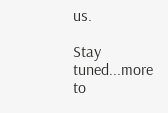us.

Stay tuned...more to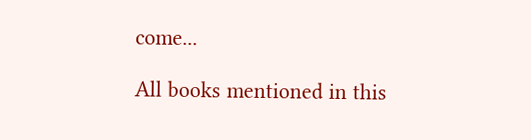come...

All books mentioned in this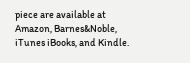piece are available at Amazon, Barnes&Noble, iTunes iBooks, and Kindle.